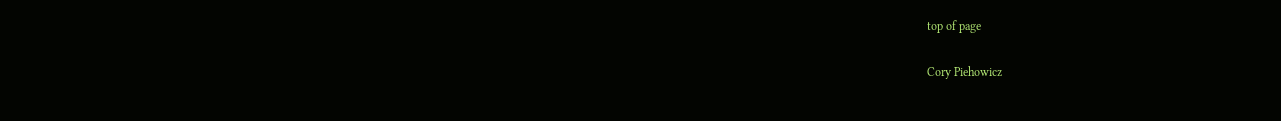top of page

Cory Piehowicz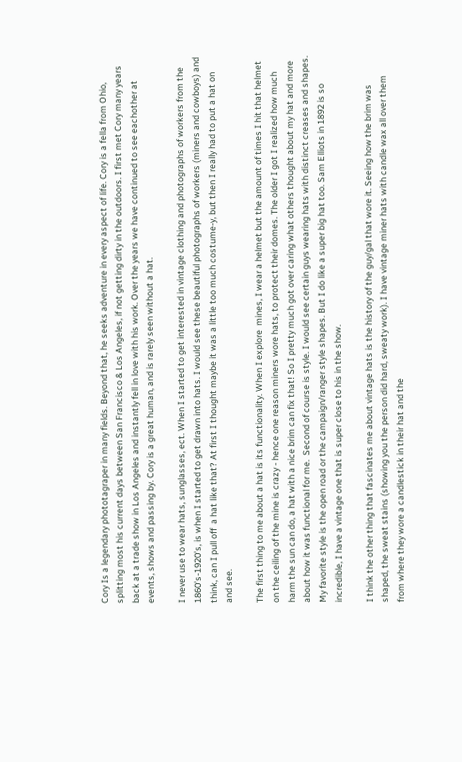Cory Is a legendary phototagraper in many fields. Beyond that, he seeks adventure in every aspect of life. Cory is a fella from Ohio, splitting most his current days between San Francisco & Los Angeles, if not getting dirty in the outdoors. I first met Cory many years back at a trade show in Los Angeles and instantly fell in love with his work. Over the years we have continued to see eachother at events, shows and passing by. Cory is a great human, and is rarely seen without a hat.

I never use to wear hats, sunglasses, ect. When I started to get interested in vintage clothing and photographs of workers from the 1860’s-1920’s, is when I started to get drawn into hats. I would see these beautiful photographs of workers (miners and cowboys) and think, can I pull off  a hat like that? At first I thought maybe it was a little too much costume-y, but then I really had to put a hat on and see.

The first thing to me about a hat is its functionality. When I explore  mines, I wear a helmet but the amount of times I hit that helmet on the ceiling of the mine is crazy - hence one reason miners wore hats, to protect their domes. The older I got I realized how much harm the sun can do, a hat with a nice brim can fix that! So I pretty much got over caring what others thought about my hat and more about how it was functional for me.  Second of course is style. I would see certain guys wearing hats with distinct creases and shapes.  My favorite style is the open road or the campaign/ranger style shapes. But I do like a super big hat too. Sam Elliots in 1892 is so incredible, I have a vintage one that is super close to his in the show.

I think the other thing that fascinates me about vintage hats is the history of the guy/gal that wore it. Seeing how the brim was shaped, the sweat stains (showing you the person did hard, sweaty work). I have vintage miner hats with candle wax all over them from where they wore a candlestick in their hat and the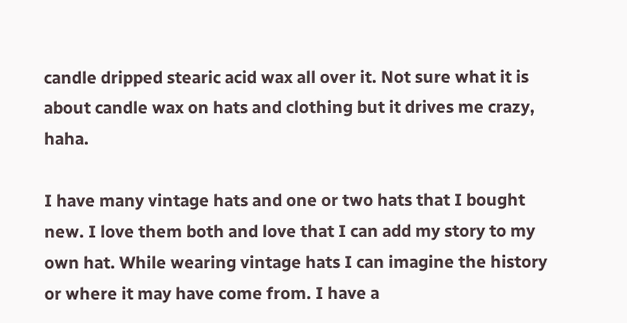candle dripped stearic acid wax all over it. Not sure what it is about candle wax on hats and clothing but it drives me crazy, haha.

I have many vintage hats and one or two hats that I bought new. I love them both and love that I can add my story to my own hat. While wearing vintage hats I can imagine the history or where it may have come from. I have a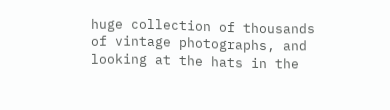huge collection of thousands of vintage photographs, and looking at the hats in the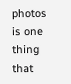photos is one thing that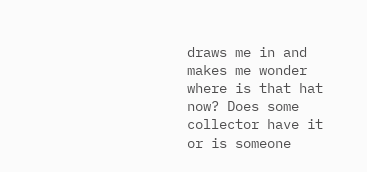draws me in and makes me wonder where is that hat now? Does some collector have it or is someone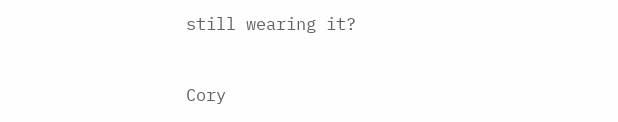still wearing it?


Cory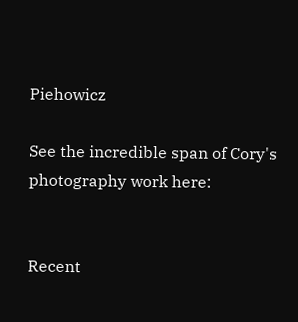Piehowicz

See the incredible span of Cory's photography work here:


Recent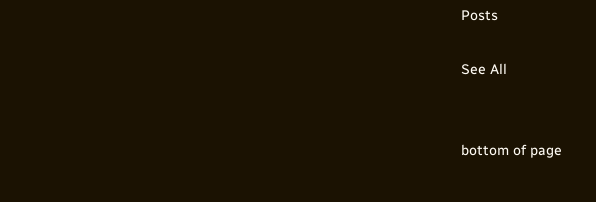Posts

See All


bottom of page